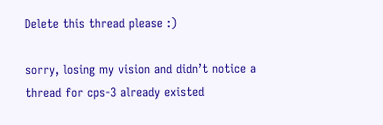Delete this thread please :)

sorry, losing my vision and didn’t notice a thread for cps-3 already existed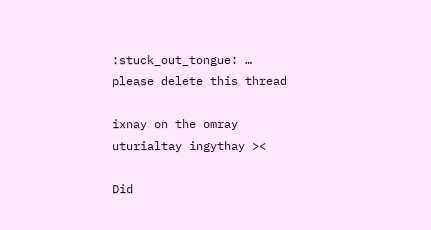:stuck_out_tongue: … please delete this thread

ixnay on the omray uturialtay ingythay ><

Did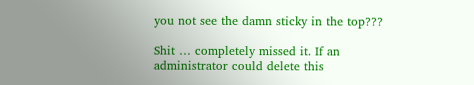you not see the damn sticky in the top???

Shit … completely missed it. If an administrator could delete this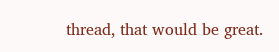thread, that would be great.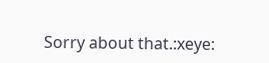Sorry about that.:xeye: